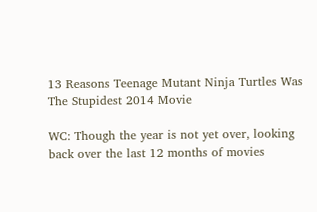13 Reasons Teenage Mutant Ninja Turtles Was The Stupidest 2014 Movie

WC: Though the year is not yet over, looking back over the last 12 months of movies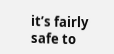it’s fairly safe to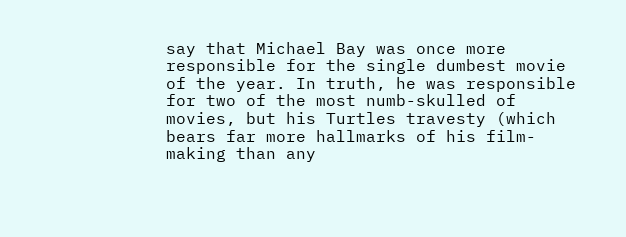say that Michael Bay was once more responsible for the single dumbest movie of the year. In truth, he was responsible for two of the most numb-skulled of movies, but his Turtles travesty (which bears far more hallmarks of his film-making than any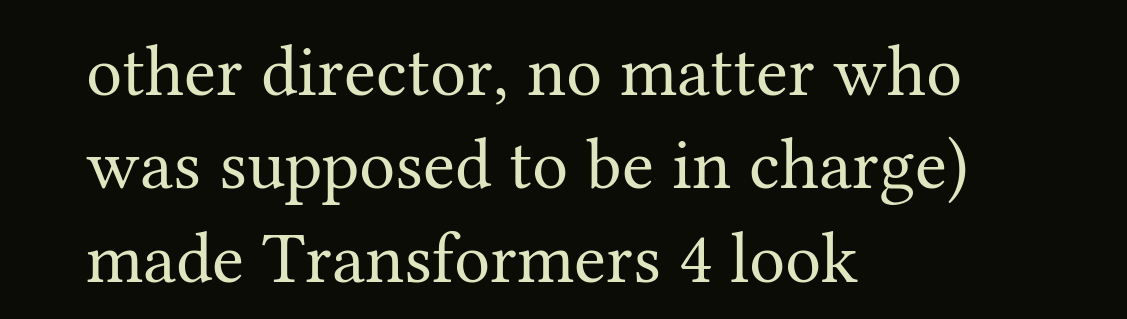other director, no matter who was supposed to be in charge) made Transformers 4 look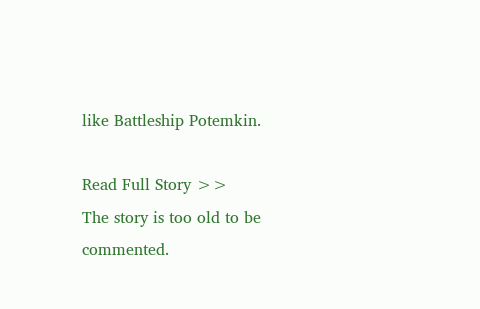like Battleship Potemkin.

Read Full Story >>
The story is too old to be commented.